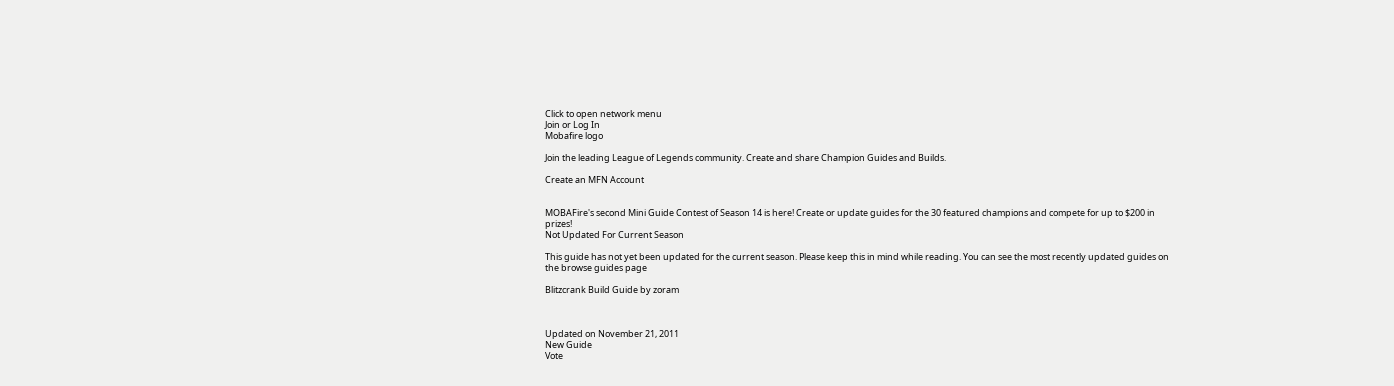Click to open network menu
Join or Log In
Mobafire logo

Join the leading League of Legends community. Create and share Champion Guides and Builds.

Create an MFN Account


MOBAFire's second Mini Guide Contest of Season 14 is here! Create or update guides for the 30 featured champions and compete for up to $200 in prizes!
Not Updated For Current Season

This guide has not yet been updated for the current season. Please keep this in mind while reading. You can see the most recently updated guides on the browse guides page

Blitzcrank Build Guide by zoram



Updated on November 21, 2011
New Guide
Vote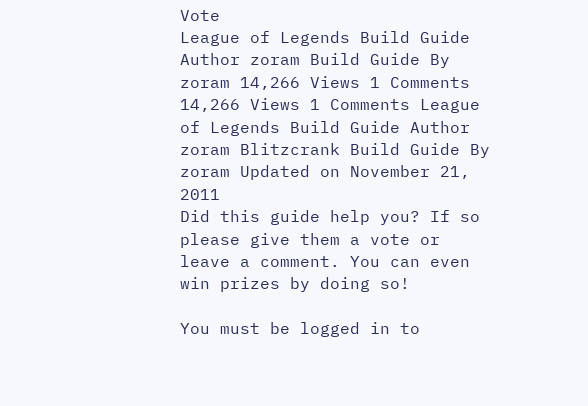Vote
League of Legends Build Guide Author zoram Build Guide By zoram 14,266 Views 1 Comments
14,266 Views 1 Comments League of Legends Build Guide Author zoram Blitzcrank Build Guide By zoram Updated on November 21, 2011
Did this guide help you? If so please give them a vote or leave a comment. You can even win prizes by doing so!

You must be logged in to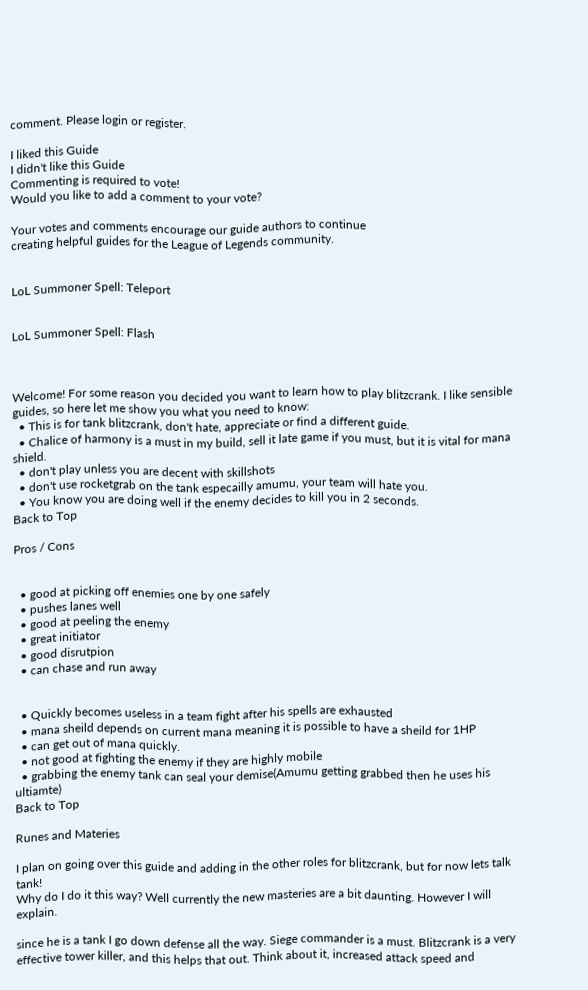comment. Please login or register.

I liked this Guide
I didn't like this Guide
Commenting is required to vote!
Would you like to add a comment to your vote?

Your votes and comments encourage our guide authors to continue
creating helpful guides for the League of Legends community.


LoL Summoner Spell: Teleport


LoL Summoner Spell: Flash



Welcome! For some reason you decided you want to learn how to play blitzcrank. I like sensible guides, so here let me show you what you need to know:
  • This is for tank blitzcrank, don't hate, appreciate or find a different guide.
  • Chalice of harmony is a must in my build, sell it late game if you must, but it is vital for mana shield.
  • don't play unless you are decent with skillshots
  • don't use rocketgrab on the tank especailly amumu, your team will hate you.
  • You know you are doing well if the enemy decides to kill you in 2 seconds.
Back to Top

Pros / Cons


  • good at picking off enemies one by one safely
  • pushes lanes well
  • good at peeling the enemy
  • great initiator
  • good disrutpion
  • can chase and run away


  • Quickly becomes useless in a team fight after his spells are exhausted
  • mana sheild depends on current mana meaning it is possible to have a sheild for 1HP
  • can get out of mana quickly.
  • not good at fighting the enemy if they are highly mobile
  • grabbing the enemy tank can seal your demise(Amumu getting grabbed then he uses his ultiamte)
Back to Top

Runes and Materies

I plan on going over this guide and adding in the other roles for blitzcrank, but for now lets talk tank!
Why do I do it this way? Well currently the new masteries are a bit daunting. However I will explain.

since he is a tank I go down defense all the way. Siege commander is a must. Blitzcrank is a very effective tower killer, and this helps that out. Think about it, increased attack speed and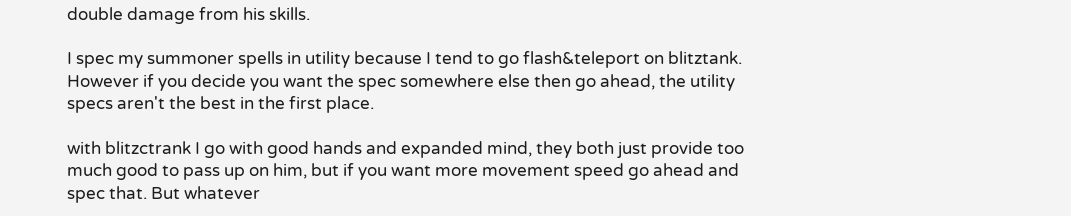double damage from his skills.

I spec my summoner spells in utility because I tend to go flash&teleport on blitztank. However if you decide you want the spec somewhere else then go ahead, the utility specs aren't the best in the first place.

with blitzctrank I go with good hands and expanded mind, they both just provide too much good to pass up on him, but if you want more movement speed go ahead and spec that. But whatever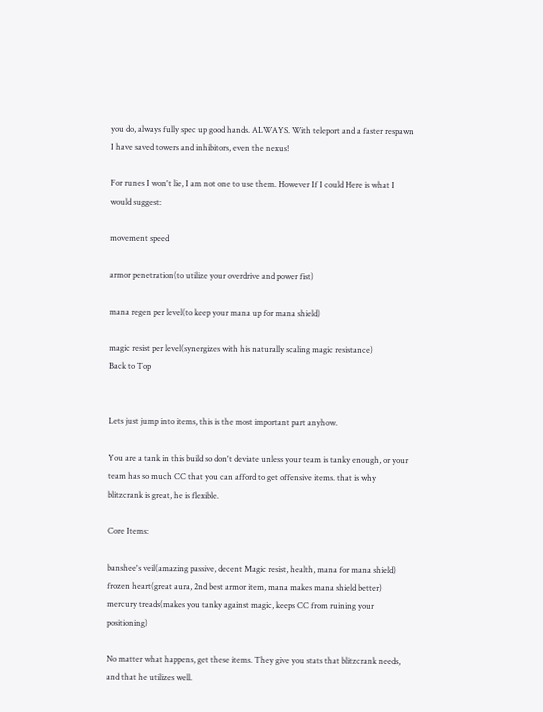you do, always fully spec up good hands. ALWAYS. With teleport and a faster respawn I have saved towers and inhibitors, even the nexus!

For runes I won't lie, I am not one to use them. However If I could Here is what I would suggest:

movement speed

armor penetration(to utilize your overdrive and power fist)

mana regen per level(to keep your mana up for mana shield)

magic resist per level(synergizes with his naturally scaling magic resistance)
Back to Top


Lets just jump into items, this is the most important part anyhow.

You are a tank in this build so don't deviate unless your team is tanky enough, or your team has so much CC that you can afford to get offensive items. that is why blitzcrank is great, he is flexible.

Core Items:

banshee's veil(amazing passive, decent Magic resist, health, mana for mana shield)
frozen heart(great aura, 2nd best armor item, mana makes mana shield better)
mercury treads(makes you tanky against magic, keeps CC from ruining your positioning)

No matter what happens, get these items. They give you stats that blitzcrank needs, and that he utilizes well.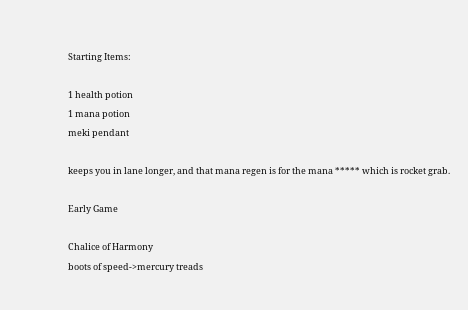Starting Items:

1 health potion
1 mana potion
meki pendant

keeps you in lane longer, and that mana regen is for the mana ***** which is rocket grab.

Early Game

Chalice of Harmony
boots of speed->mercury treads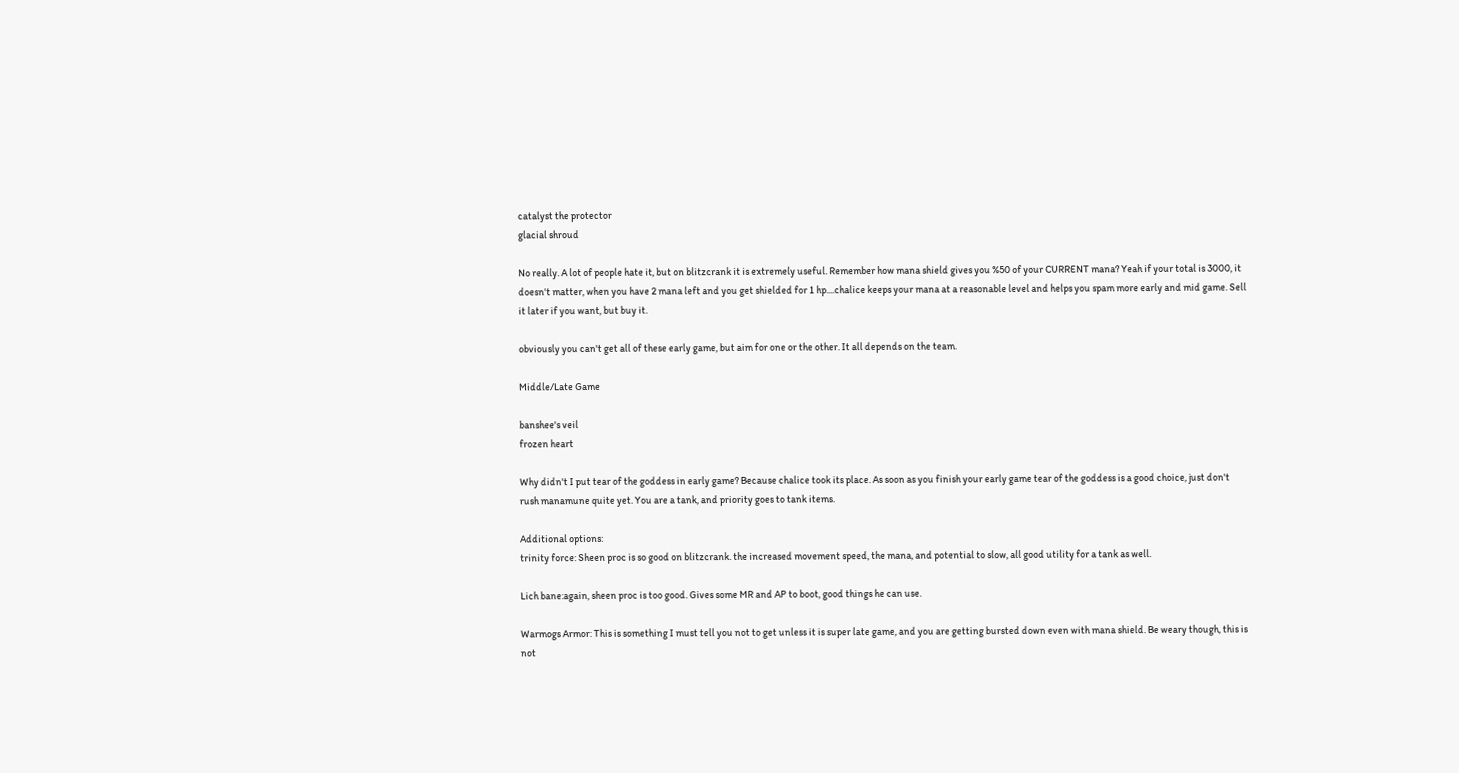catalyst the protector
glacial shroud

No really. A lot of people hate it, but on blitzcrank it is extremely useful. Remember how mana shield gives you %50 of your CURRENT mana? Yeah if your total is 3000, it doesn't matter, when you have 2 mana left and you get shielded for 1 hp....chalice keeps your mana at a reasonable level and helps you spam more early and mid game. Sell it later if you want, but buy it.

obviously you can't get all of these early game, but aim for one or the other. It all depends on the team.

Middle/Late Game

banshee's veil
frozen heart

Why didn't I put tear of the goddess in early game? Because chalice took its place. As soon as you finish your early game tear of the goddess is a good choice, just don't rush manamune quite yet. You are a tank, and priority goes to tank items.

Additional options:
trinity force: Sheen proc is so good on blitzcrank. the increased movement speed, the mana, and potential to slow, all good utility for a tank as well.

Lich bane:again, sheen proc is too good. Gives some MR and AP to boot, good things he can use.

Warmogs Armor: This is something I must tell you not to get unless it is super late game, and you are getting bursted down even with mana shield. Be weary though, this is not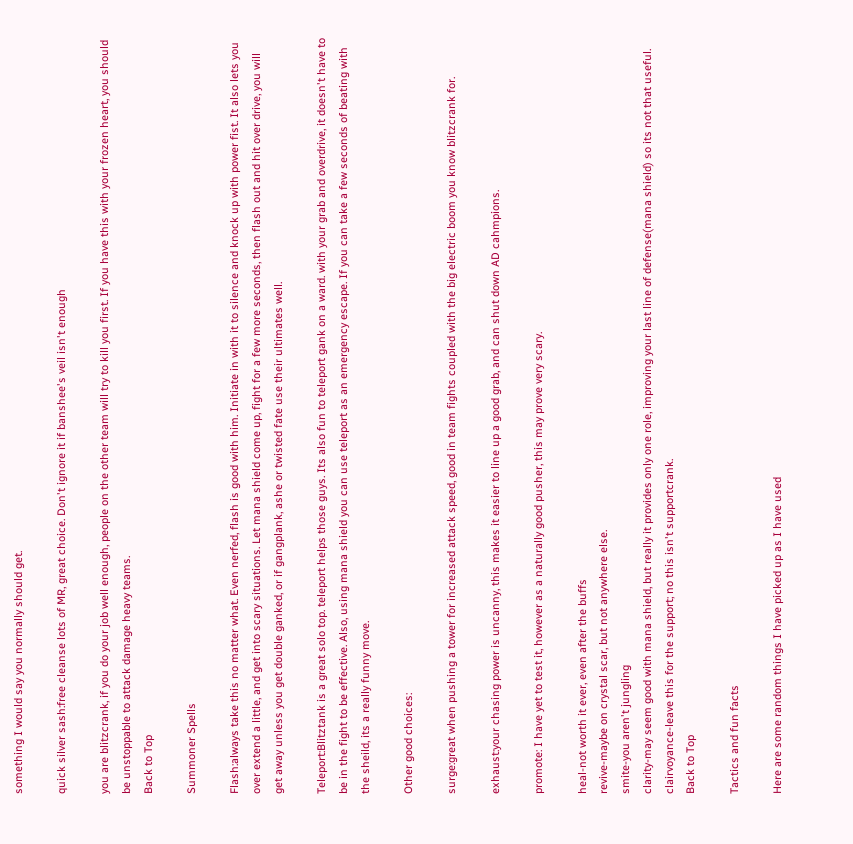something I would say you normally should get.

quick silver sash:free cleanse lots of MR, great choice. Don't ignore it if banshee's veil isn't enough

you are blitzcrank, if you do your job well enough, people on the other team will try to kill you first. If you have this with your frozen heart, you should be unstoppable to attack damage heavy teams.
Back to Top

Summoner Spells

Flash:always take this no matter what. Even nerfed, flash is good with him. Initiate in with it to silence and knock up with power fist. It also lets you over extend a little, and get into scary situations. Let mana shield come up, fight for a few more seconds, then flash out and hit over drive, you will get away unless you get double ganked, or if gangplank, ashe or twisted fate use their ultimates well.

Teleport:Blitztank is a great solo top. teleport helps those guys. Its also fun to teleport gank on a ward. with your grab and overdrive, it doesn't have to be in the fight to be effective. Also, using mana shield you can use teleport as an emergency escape. If you can take a few seconds of beating with the sheild, its a really funny move.

Other good choices:

surge:great when pushing a tower for increased attack speed, good in team fights coupled with the big electric boom you know blitzcrank for.

exhaust:your chasing power is uncanny, this makes it easier to line up a good grab, and can shut down AD cahmpions.

promote: I have yet to test it, however as a naturally good pusher, this may prove very scary.

heal-not worth it ever, even after the buffs
revive-maybe on crystal scar, but not anywhere else.
smite-you aren't jungling
clarity-may seem good with mana shield, but really it provides only one role, improving your last line of defense(mana shield) so its not that useful.
clairvoyance-leave this for the support; no this isn't supportcrank.
Back to Top

Tactics and fun facts

Here are some random things I have picked up as I have used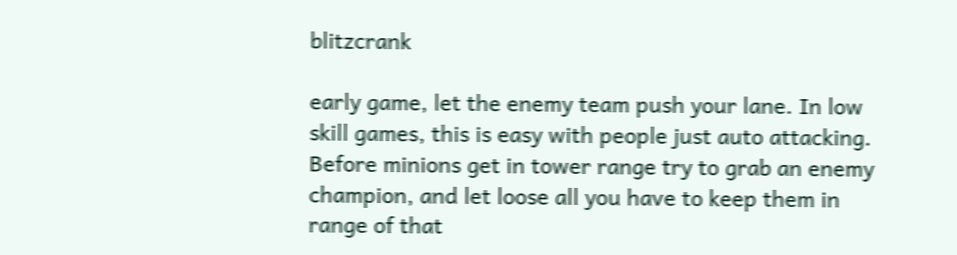blitzcrank

early game, let the enemy team push your lane. In low skill games, this is easy with people just auto attacking. Before minions get in tower range try to grab an enemy champion, and let loose all you have to keep them in range of that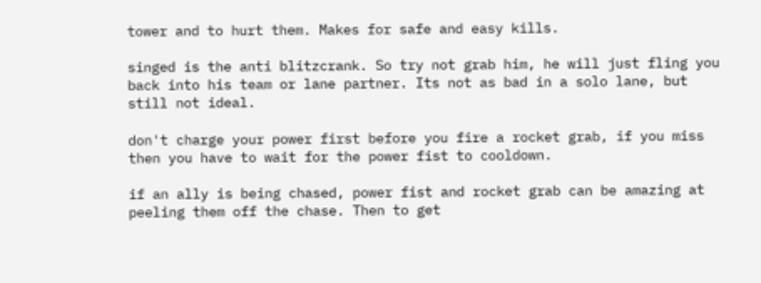tower and to hurt them. Makes for safe and easy kills.

singed is the anti blitzcrank. So try not grab him, he will just fling you back into his team or lane partner. Its not as bad in a solo lane, but still not ideal.

don't charge your power first before you fire a rocket grab, if you miss then you have to wait for the power fist to cooldown.

if an ally is being chased, power fist and rocket grab can be amazing at peeling them off the chase. Then to get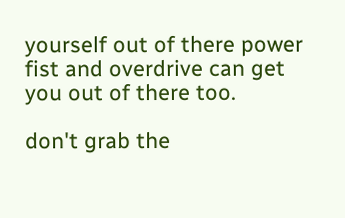yourself out of there power fist and overdrive can get you out of there too.

don't grab the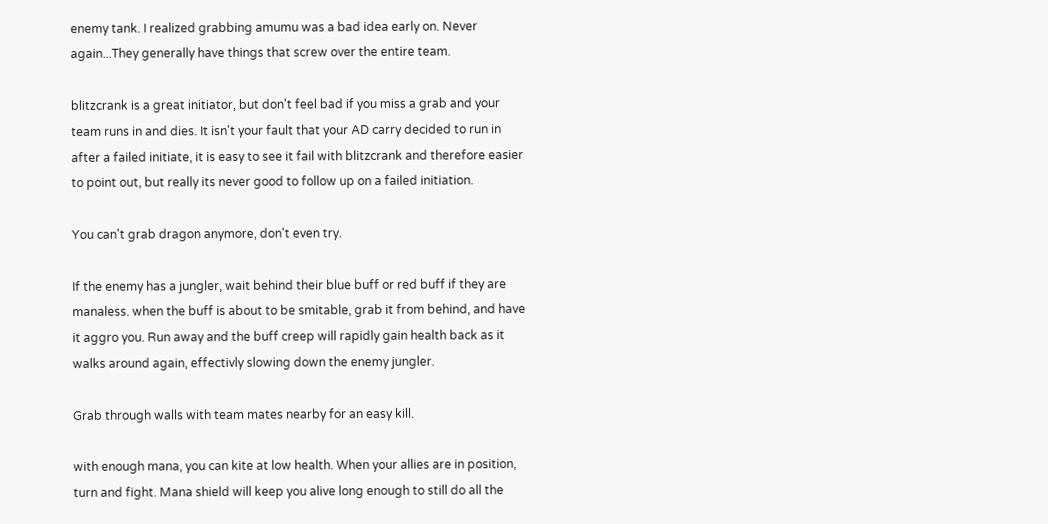enemy tank. I realized grabbing amumu was a bad idea early on. Never again...They generally have things that screw over the entire team.

blitzcrank is a great initiator, but don't feel bad if you miss a grab and your team runs in and dies. It isn't your fault that your AD carry decided to run in after a failed initiate, it is easy to see it fail with blitzcrank and therefore easier to point out, but really its never good to follow up on a failed initiation.

You can't grab dragon anymore, don't even try.

If the enemy has a jungler, wait behind their blue buff or red buff if they are manaless. when the buff is about to be smitable, grab it from behind, and have it aggro you. Run away and the buff creep will rapidly gain health back as it walks around again, effectivly slowing down the enemy jungler.

Grab through walls with team mates nearby for an easy kill.

with enough mana, you can kite at low health. When your allies are in position, turn and fight. Mana shield will keep you alive long enough to still do all the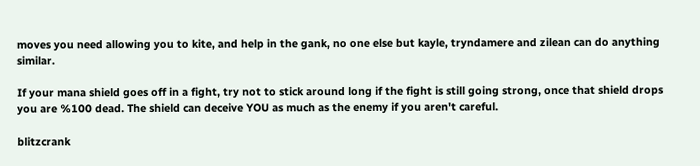moves you need allowing you to kite, and help in the gank, no one else but kayle, tryndamere and zilean can do anything similar.

If your mana shield goes off in a fight, try not to stick around long if the fight is still going strong, once that shield drops you are %100 dead. The shield can deceive YOU as much as the enemy if you aren't careful.

blitzcrank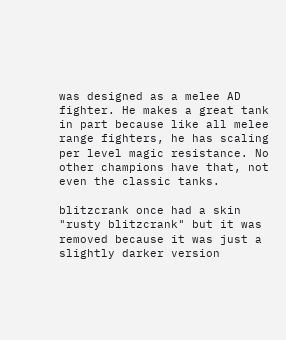was designed as a melee AD fighter. He makes a great tank in part because like all melee range fighters, he has scaling per level magic resistance. No other champions have that, not even the classic tanks.

blitzcrank once had a skin "rusty blitzcrank" but it was removed because it was just a slightly darker version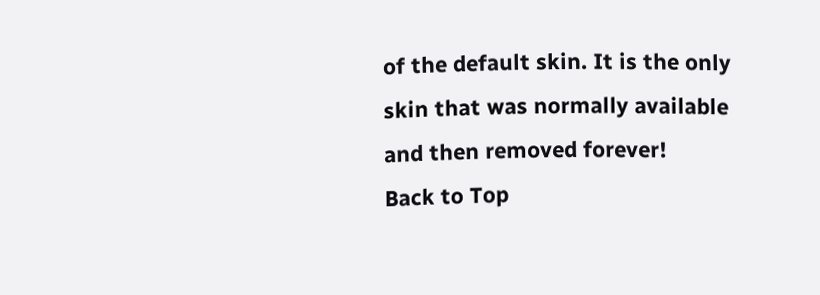of the default skin. It is the only skin that was normally available and then removed forever!
Back to Top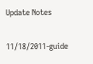Update Notes

11/18/2011-guide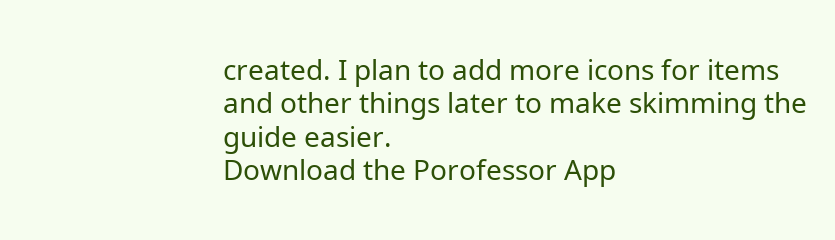created. I plan to add more icons for items and other things later to make skimming the guide easier.
Download the Porofessor App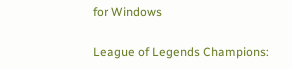for Windows

League of Legends Champions: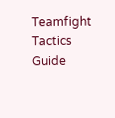Teamfight Tactics Guide